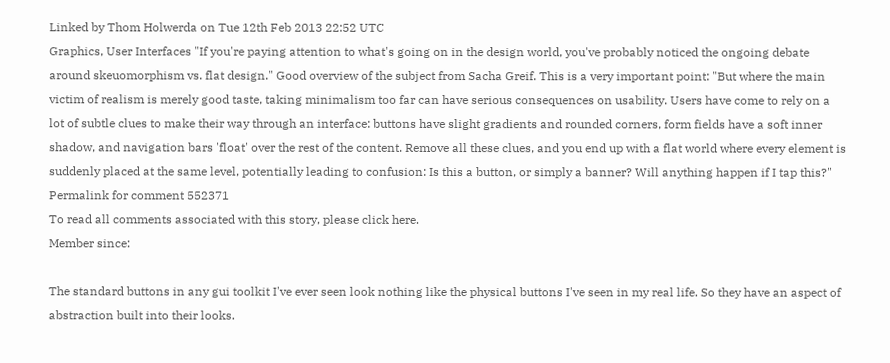Linked by Thom Holwerda on Tue 12th Feb 2013 22:52 UTC
Graphics, User Interfaces "If you're paying attention to what's going on in the design world, you've probably noticed the ongoing debate around skeuomorphism vs. flat design." Good overview of the subject from Sacha Greif. This is a very important point: "But where the main victim of realism is merely good taste, taking minimalism too far can have serious consequences on usability. Users have come to rely on a lot of subtle clues to make their way through an interface: buttons have slight gradients and rounded corners, form fields have a soft inner shadow, and navigation bars 'float' over the rest of the content. Remove all these clues, and you end up with a flat world where every element is suddenly placed at the same level, potentially leading to confusion: Is this a button, or simply a banner? Will anything happen if I tap this?"
Permalink for comment 552371
To read all comments associated with this story, please click here.
Member since:

The standard buttons in any gui toolkit I've ever seen look nothing like the physical buttons I've seen in my real life. So they have an aspect of abstraction built into their looks.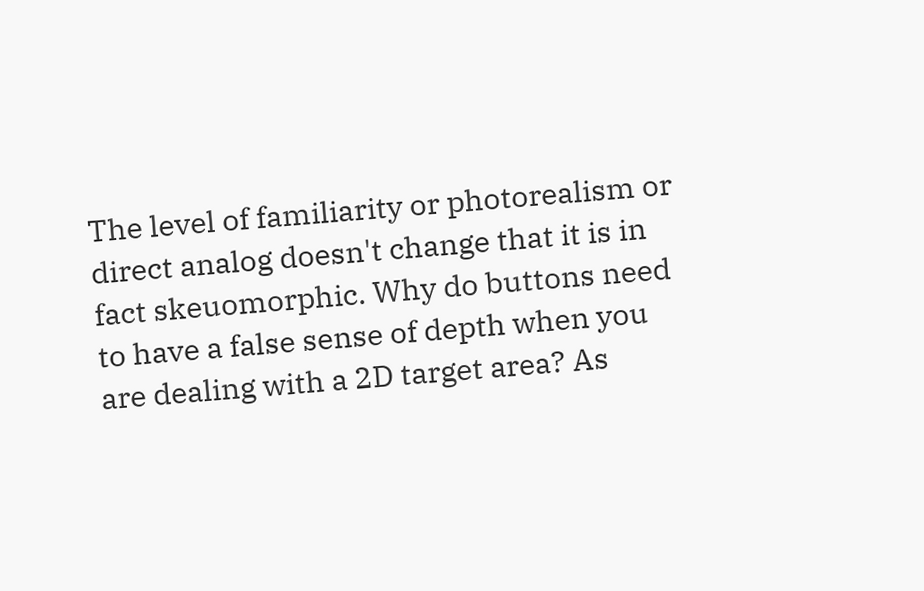The level of familiarity or photorealism or direct analog doesn't change that it is in fact skeuomorphic. Why do buttons need to have a false sense of depth when you are dealing with a 2D target area? As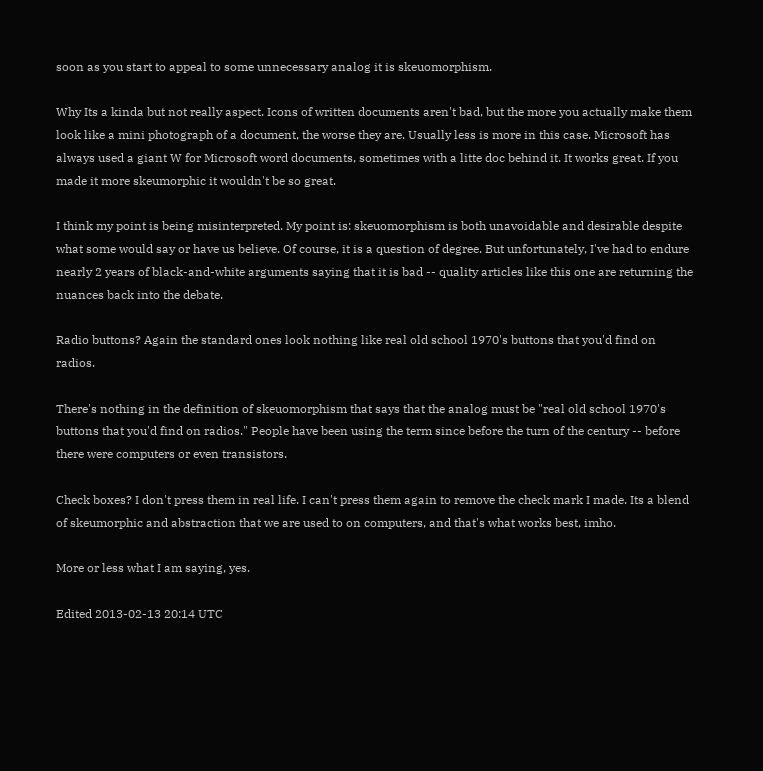soon as you start to appeal to some unnecessary analog it is skeuomorphism.

Why Its a kinda but not really aspect. Icons of written documents aren't bad, but the more you actually make them look like a mini photograph of a document, the worse they are. Usually less is more in this case. Microsoft has always used a giant W for Microsoft word documents, sometimes with a litte doc behind it. It works great. If you made it more skeumorphic it wouldn't be so great.

I think my point is being misinterpreted. My point is: skeuomorphism is both unavoidable and desirable despite what some would say or have us believe. Of course, it is a question of degree. But unfortunately, I've had to endure nearly 2 years of black-and-white arguments saying that it is bad -- quality articles like this one are returning the nuances back into the debate.

Radio buttons? Again the standard ones look nothing like real old school 1970's buttons that you'd find on radios.

There's nothing in the definition of skeuomorphism that says that the analog must be "real old school 1970's buttons that you'd find on radios." People have been using the term since before the turn of the century -- before there were computers or even transistors.

Check boxes? I don't press them in real life. I can't press them again to remove the check mark I made. Its a blend of skeumorphic and abstraction that we are used to on computers, and that's what works best, imho.

More or less what I am saying, yes.

Edited 2013-02-13 20:14 UTC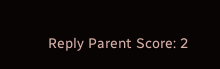Reply Parent Score: 2